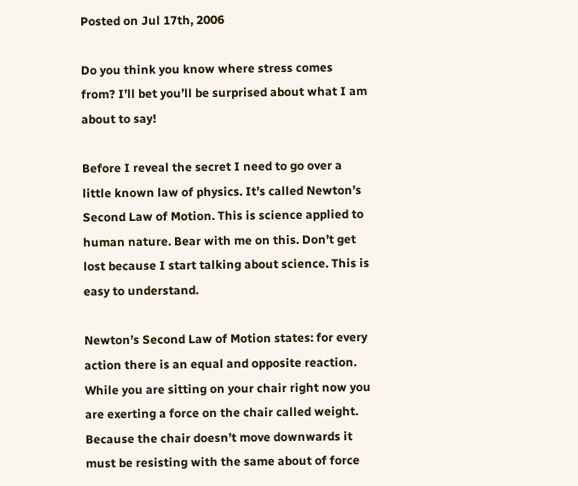Posted on Jul 17th, 2006

Do you think you know where stress comes from? I’ll bet you’ll be surprised about what I am about to say!

Before I reveal the secret I need to go over a little known law of physics. It’s called Newton’s Second Law of Motion. This is science applied to human nature. Bear with me on this. Don’t get lost because I start talking about science. This is easy to understand.

Newton’s Second Law of Motion states: for every action there is an equal and opposite reaction. While you are sitting on your chair right now you are exerting a force on the chair called weight. Because the chair doesn’t move downwards it must be resisting with the same about of force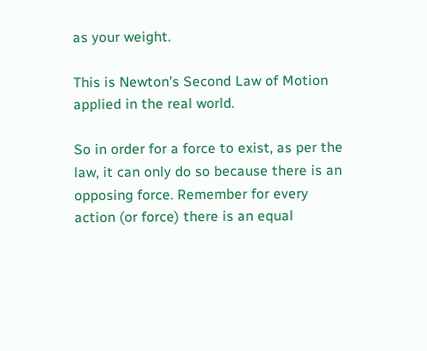as your weight.

This is Newton’s Second Law of Motion applied in the real world.

So in order for a force to exist, as per the law, it can only do so because there is an opposing force. Remember for every action (or force) there is an equal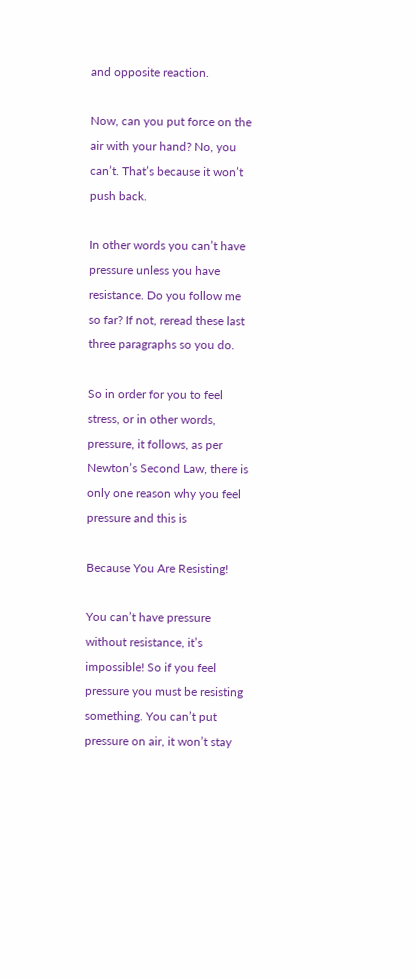and opposite reaction.

Now, can you put force on the air with your hand? No, you can’t. That’s because it won’t push back.

In other words you can’t have pressure unless you have resistance. Do you follow me so far? If not, reread these last three paragraphs so you do.

So in order for you to feel stress, or in other words, pressure, it follows, as per Newton’s Second Law, there is only one reason why you feel pressure and this is

Because You Are Resisting!

You can’t have pressure without resistance, it’s impossible! So if you feel pressure you must be resisting something. You can’t put pressure on air, it won’t stay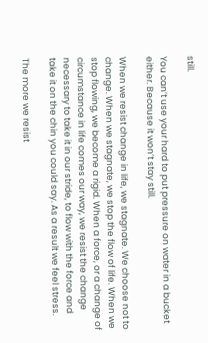still.

You can’t use your hard to put pressure on water in a bucket either. Because it won’t stay still.

When we resist change in life, we stagnate. We choose not to change. When we stagnate, we stop the flow of life. When we stop flowing, we become a rigid. When a force, or a change of circumstance in life comes our way, we resist the change necessary to take it in our stride, to flow with the force and take it on the chin you could say. As a result we feel stress.

The more we resist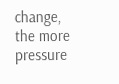change, the more pressure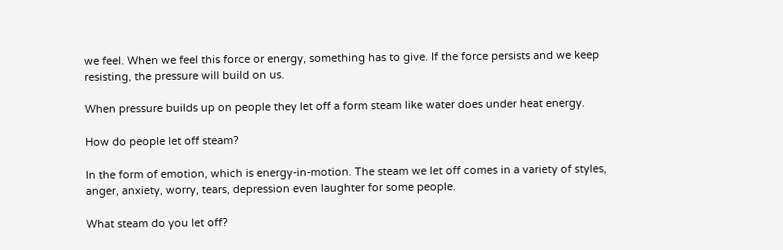we feel. When we feel this force or energy, something has to give. If the force persists and we keep resisting, the pressure will build on us.

When pressure builds up on people they let off a form steam like water does under heat energy.

How do people let off steam?

In the form of emotion, which is energy-in-motion. The steam we let off comes in a variety of styles, anger, anxiety, worry, tears, depression even laughter for some people.

What steam do you let off?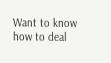Want to know how to deal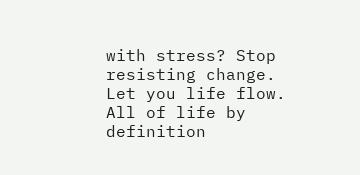with stress? Stop resisting change. Let you life flow. All of life by definition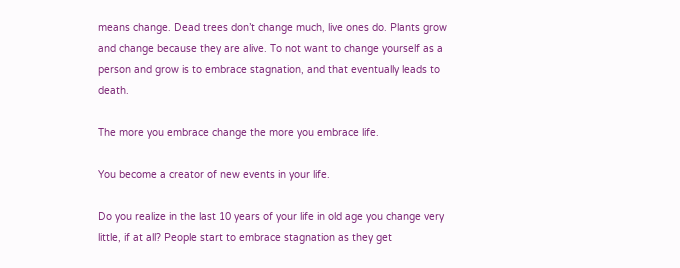means change. Dead trees don’t change much, live ones do. Plants grow and change because they are alive. To not want to change yourself as a person and grow is to embrace stagnation, and that eventually leads to death.

The more you embrace change the more you embrace life.

You become a creator of new events in your life.

Do you realize in the last 10 years of your life in old age you change very little, if at all? People start to embrace stagnation as they get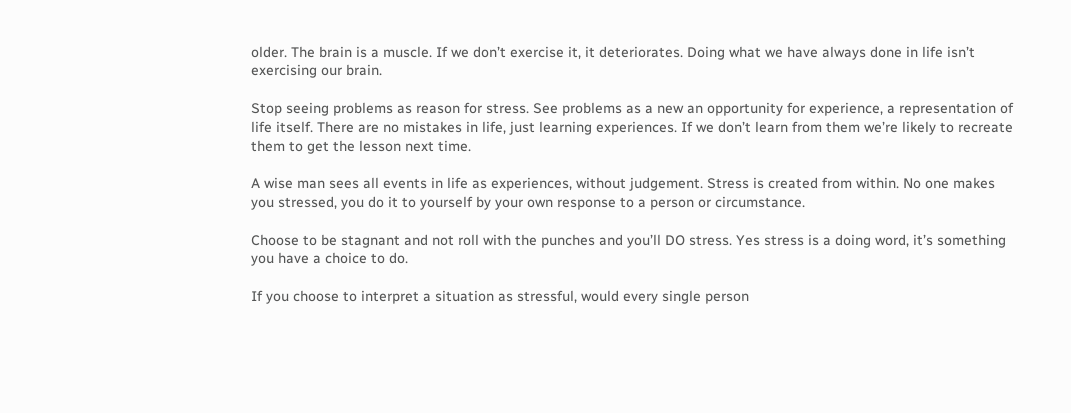older. The brain is a muscle. If we don’t exercise it, it deteriorates. Doing what we have always done in life isn’t exercising our brain.

Stop seeing problems as reason for stress. See problems as a new an opportunity for experience, a representation of life itself. There are no mistakes in life, just learning experiences. If we don’t learn from them we’re likely to recreate them to get the lesson next time.

A wise man sees all events in life as experiences, without judgement. Stress is created from within. No one makes you stressed, you do it to yourself by your own response to a person or circumstance.

Choose to be stagnant and not roll with the punches and you’ll DO stress. Yes stress is a doing word, it’s something you have a choice to do.

If you choose to interpret a situation as stressful, would every single person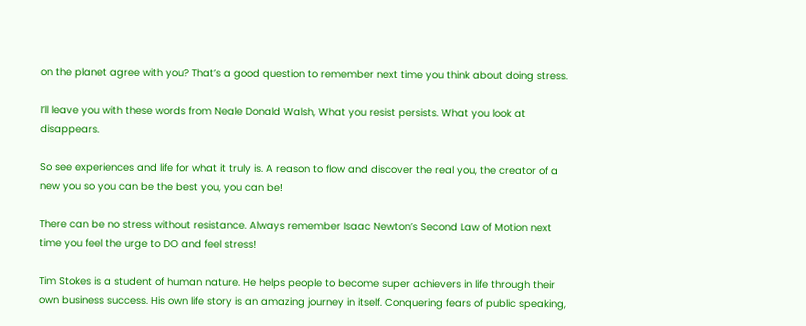on the planet agree with you? That’s a good question to remember next time you think about doing stress.

I’ll leave you with these words from Neale Donald Walsh, What you resist persists. What you look at disappears.

So see experiences and life for what it truly is. A reason to flow and discover the real you, the creator of a new you so you can be the best you, you can be!

There can be no stress without resistance. Always remember Isaac Newton’s Second Law of Motion next time you feel the urge to DO and feel stress!

Tim Stokes is a student of human nature. He helps people to become super achievers in life through their own business success. His own life story is an amazing journey in itself. Conquering fears of public speaking,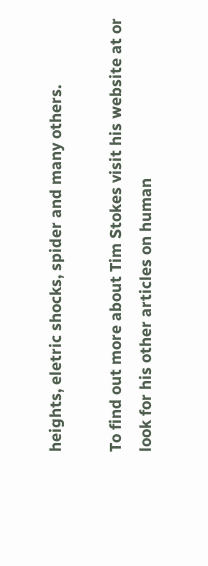heights, eletric shocks, spider and many others.

To find out more about Tim Stokes visit his website at or look for his other articles on human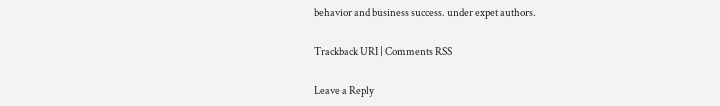behavior and business success. under expet authors.

Trackback URI | Comments RSS

Leave a Reply